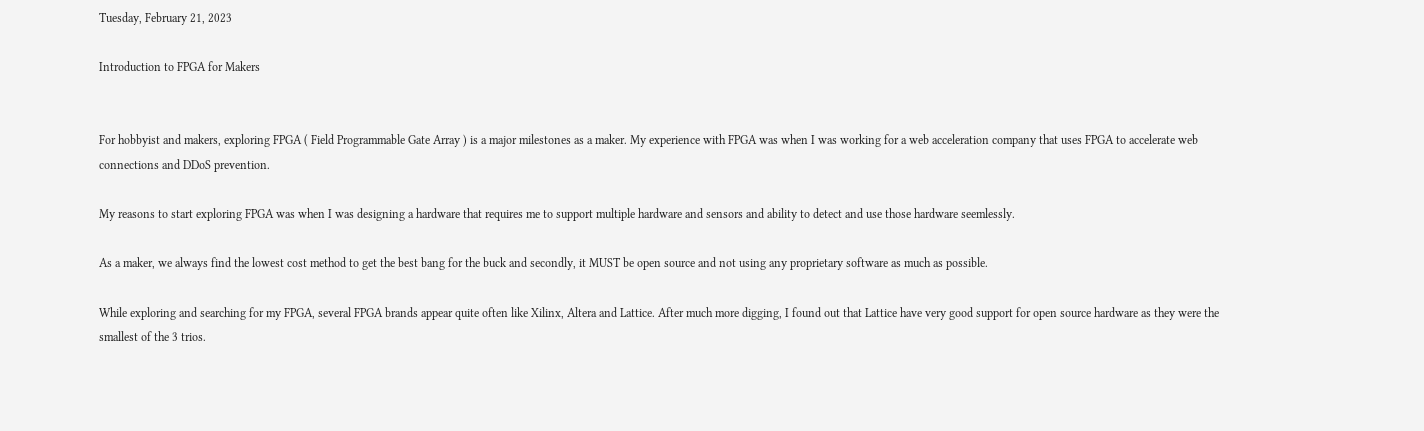Tuesday, February 21, 2023

Introduction to FPGA for Makers


For hobbyist and makers, exploring FPGA ( Field Programmable Gate Array ) is a major milestones as a maker. My experience with FPGA was when I was working for a web acceleration company that uses FPGA to accelerate web connections and DDoS prevention.

My reasons to start exploring FPGA was when I was designing a hardware that requires me to support multiple hardware and sensors and ability to detect and use those hardware seemlessly.

As a maker, we always find the lowest cost method to get the best bang for the buck and secondly, it MUST be open source and not using any proprietary software as much as possible.

While exploring and searching for my FPGA, several FPGA brands appear quite often like Xilinx, Altera and Lattice. After much more digging, I found out that Lattice have very good support for open source hardware as they were the smallest of the 3 trios.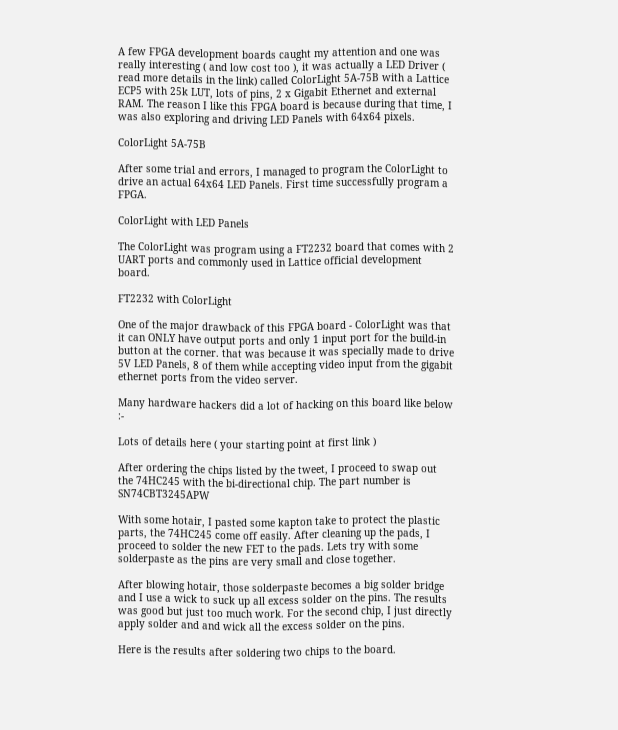A few FPGA development boards caught my attention and one was really interesting ( and low cost too ), it was actually a LED Driver ( read more details in the link) called ColorLight 5A-75B with a Lattice ECP5 with 25k LUT, lots of pins, 2 x Gigabit Ethernet and external RAM. The reason I like this FPGA board is because during that time, I was also exploring and driving LED Panels with 64x64 pixels.

ColorLight 5A-75B

After some trial and errors, I managed to program the ColorLight to drive an actual 64x64 LED Panels. First time successfully program a FPGA.

ColorLight with LED Panels

The ColorLight was program using a FT2232 board that comes with 2 UART ports and commonly used in Lattice official development board.

FT2232 with ColorLight

One of the major drawback of this FPGA board - ColorLight was that it can ONLY have output ports and only 1 input port for the build-in button at the corner. that was because it was specially made to drive 5V LED Panels, 8 of them while accepting video input from the gigabit ethernet ports from the video server.

Many hardware hackers did a lot of hacking on this board like below :-

Lots of details here ( your starting point at first link )

After ordering the chips listed by the tweet, I proceed to swap out the 74HC245 with the bi-directional chip. The part number is SN74CBT3245APW

With some hotair, I pasted some kapton take to protect the plastic parts, the 74HC245 come off easily. After cleaning up the pads, I proceed to solder the new FET to the pads. Lets try with some solderpaste as the pins are very small and close together.

After blowing hotair, those solderpaste becomes a big solder bridge and I use a wick to suck up all excess solder on the pins. The results was good but just too much work. For the second chip, I just directly apply solder and and wick all the excess solder on the pins.

Here is the results after soldering two chips to the board.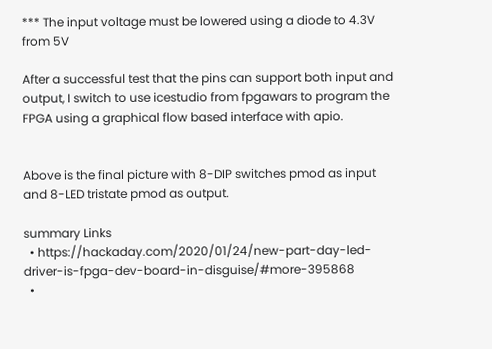*** The input voltage must be lowered using a diode to 4.3V from 5V

After a successful test that the pins can support both input and output, I switch to use icestudio from fpgawars to program the FPGA using a graphical flow based interface with apio.


Above is the final picture with 8-DIP switches pmod as input and 8-LED tristate pmod as output.

summary Links
  • https://hackaday.com/2020/01/24/new-part-day-led-driver-is-fpga-dev-board-in-disguise/#more-395868
  •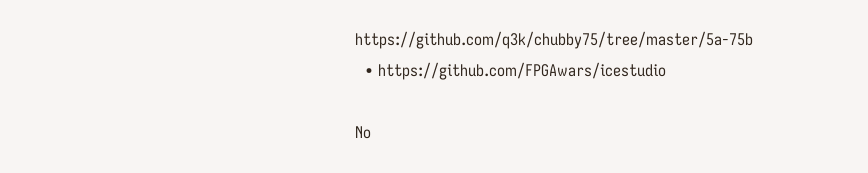https://github.com/q3k/chubby75/tree/master/5a-75b
  • https://github.com/FPGAwars/icestudio

No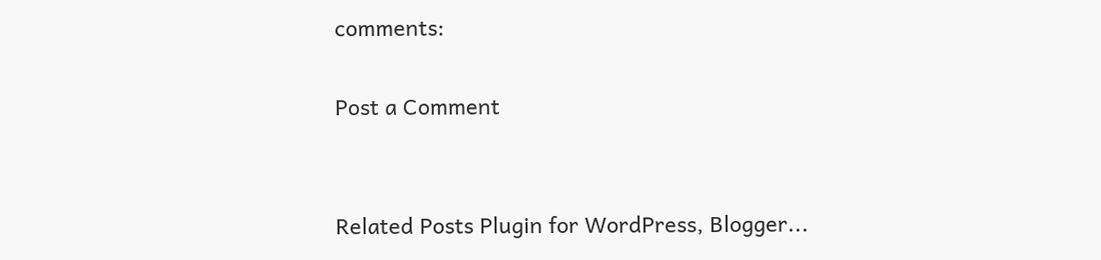comments:

Post a Comment


Related Posts Plugin for WordPress, Blogger...